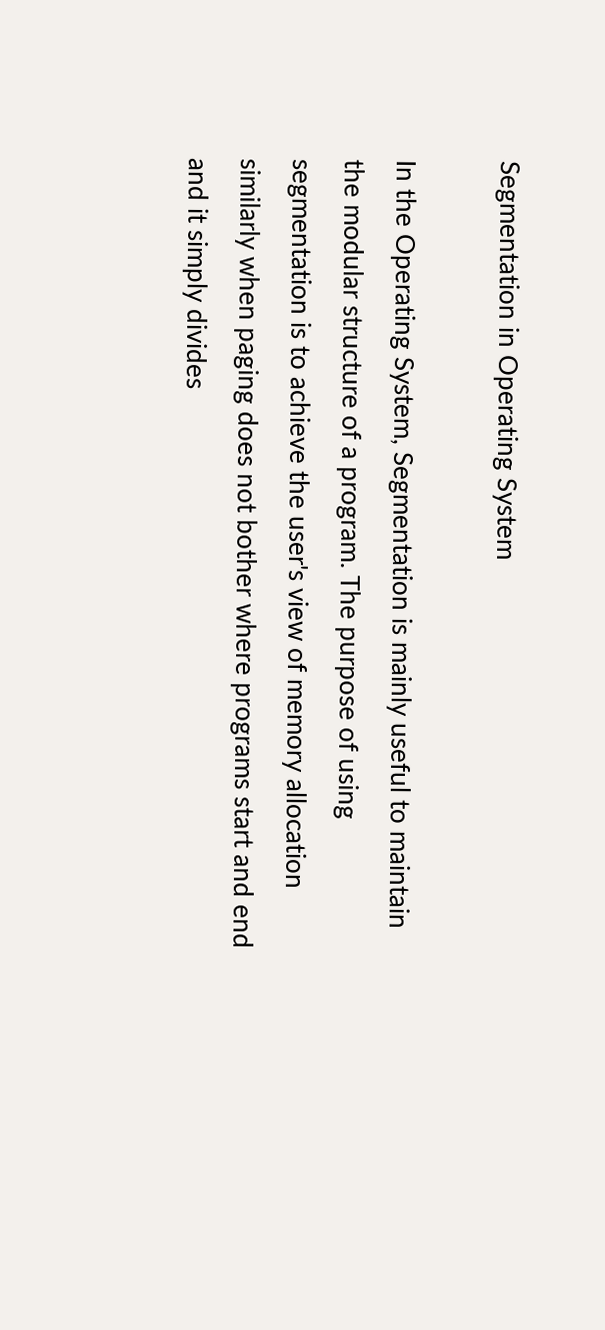Segmentation in Operating System

In the Operating System, Segmentation is mainly useful to maintain the modular structure of a program. The purpose of using segmentation is to achieve the user's view of memory allocation similarly when paging does not bother where programs start and end and it simply divides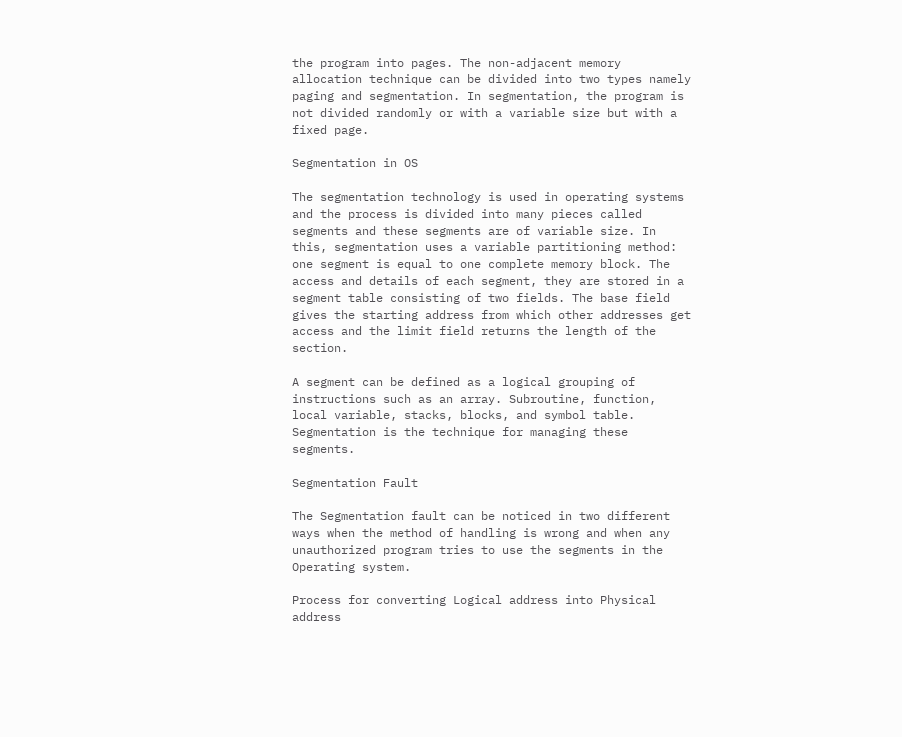the program into pages. The non-adjacent memory allocation technique can be divided into two types namely paging and segmentation. In segmentation, the program is not divided randomly or with a variable size but with a fixed page.

Segmentation in OS

The segmentation technology is used in operating systems and the process is divided into many pieces called segments and these segments are of variable size. In this, segmentation uses a variable partitioning method: one segment is equal to one complete memory block. The access and details of each segment, they are stored in a segment table consisting of two fields. The base field gives the starting address from which other addresses get access and the limit field returns the length of the section.

A segment can be defined as a logical grouping of instructions such as an array. Subroutine, function, local variable, stacks, blocks, and symbol table. Segmentation is the technique for managing these segments.

Segmentation Fault

The Segmentation fault can be noticed in two different ways when the method of handling is wrong and when any unauthorized program tries to use the segments in the Operating system.

Process for converting Logical address into Physical address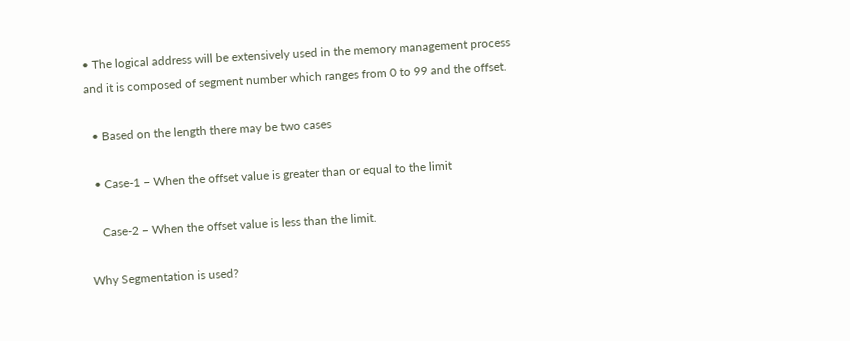• The logical address will be extensively used in the memory management process and it is composed of segment number which ranges from 0 to 99 and the offset.

  • Based on the length there may be two cases

  • Case-1 − When the offset value is greater than or equal to the limit

    Case-2 − When the offset value is less than the limit.

Why Segmentation is used?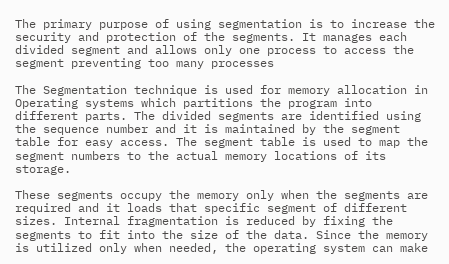The primary purpose of using segmentation is to increase the security and protection of the segments. It manages each divided segment and allows only one process to access the segment preventing too many processes

The Segmentation technique is used for memory allocation in Operating systems which partitions the program into different parts. The divided segments are identified using the sequence number and it is maintained by the segment table for easy access. The segment table is used to map the segment numbers to the actual memory locations of its storage.

These segments occupy the memory only when the segments are required and it loads that specific segment of different sizes. Internal fragmentation is reduced by fixing the segments to fit into the size of the data. Since the memory is utilized only when needed, the operating system can make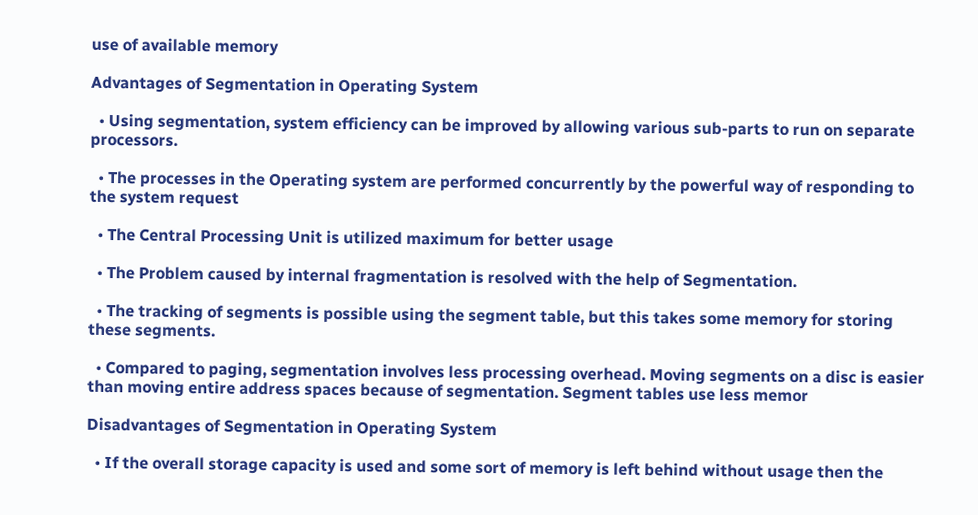use of available memory

Advantages of Segmentation in Operating System

  • Using segmentation, system efficiency can be improved by allowing various sub-parts to run on separate processors.

  • The processes in the Operating system are performed concurrently by the powerful way of responding to the system request

  • The Central Processing Unit is utilized maximum for better usage

  • The Problem caused by internal fragmentation is resolved with the help of Segmentation.

  • The tracking of segments is possible using the segment table, but this takes some memory for storing these segments.

  • Compared to paging, segmentation involves less processing overhead. Moving segments on a disc is easier than moving entire address spaces because of segmentation. Segment tables use less memor

Disadvantages of Segmentation in Operating System

  • If the overall storage capacity is used and some sort of memory is left behind without usage then the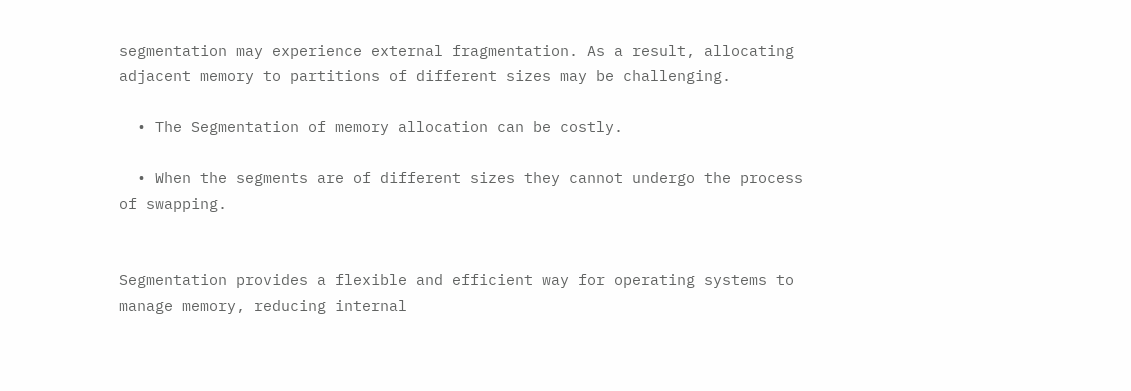segmentation may experience external fragmentation. As a result, allocating adjacent memory to partitions of different sizes may be challenging.

  • The Segmentation of memory allocation can be costly.

  • When the segments are of different sizes they cannot undergo the process of swapping.


Segmentation provides a flexible and efficient way for operating systems to manage memory, reducing internal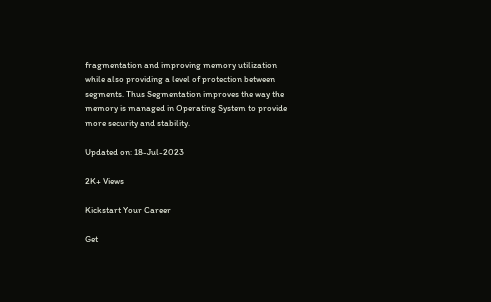fragmentation and improving memory utilization while also providing a level of protection between segments. Thus Segmentation improves the way the memory is managed in Operating System to provide more security and stability.

Updated on: 18-Jul-2023

2K+ Views

Kickstart Your Career

Get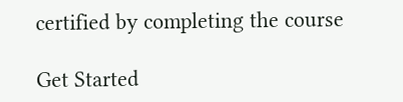certified by completing the course

Get Started